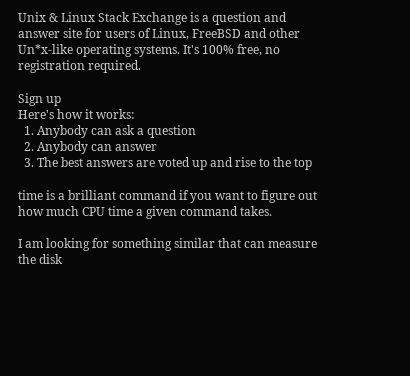Unix & Linux Stack Exchange is a question and answer site for users of Linux, FreeBSD and other Un*x-like operating systems. It's 100% free, no registration required.

Sign up
Here's how it works:
  1. Anybody can ask a question
  2. Anybody can answer
  3. The best answers are voted up and rise to the top

time is a brilliant command if you want to figure out how much CPU time a given command takes.

I am looking for something similar that can measure the disk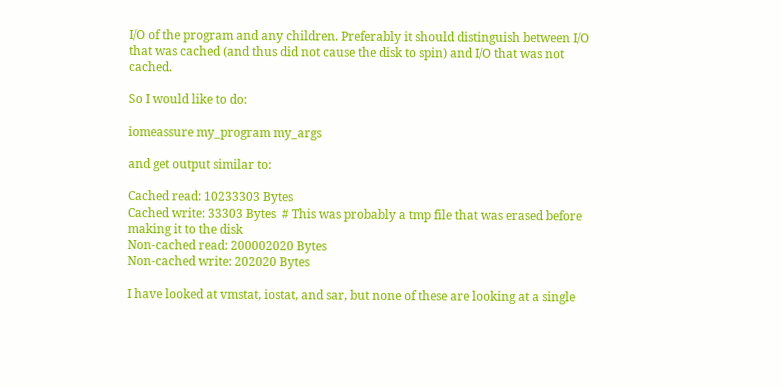I/O of the program and any children. Preferably it should distinguish between I/O that was cached (and thus did not cause the disk to spin) and I/O that was not cached.

So I would like to do:

iomeassure my_program my_args

and get output similar to:

Cached read: 10233303 Bytes
Cached write: 33303 Bytes  # This was probably a tmp file that was erased before making it to the disk
Non-cached read: 200002020 Bytes
Non-cached write: 202020 Bytes

I have looked at vmstat, iostat, and sar, but none of these are looking at a single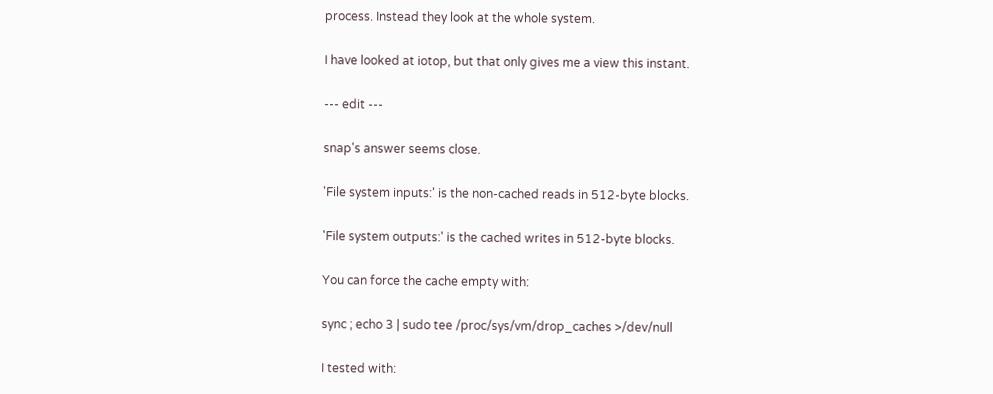process. Instead they look at the whole system.

I have looked at iotop, but that only gives me a view this instant.

--- edit ---

snap's answer seems close.

'File system inputs:' is the non-cached reads in 512-byte blocks.

'File system outputs:' is the cached writes in 512-byte blocks.

You can force the cache empty with:

sync ; echo 3 | sudo tee /proc/sys/vm/drop_caches >/dev/null

I tested with: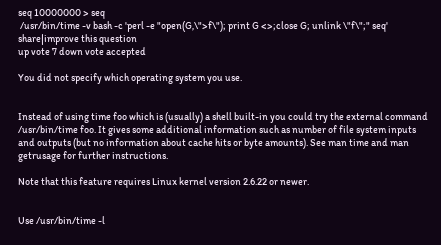seq 10000000 > seq
 /usr/bin/time -v bash -c 'perl -e "open(G,\">f\"); print G <>;close G; unlink \"f\";" seq'
share|improve this question
up vote 7 down vote accepted

You did not specify which operating system you use.


Instead of using time foo which is (usually) a shell built-in you could try the external command /usr/bin/time foo. It gives some additional information such as number of file system inputs and outputs (but no information about cache hits or byte amounts). See man time and man getrusage for further instructions.

Note that this feature requires Linux kernel version 2.6.22 or newer.


Use /usr/bin/time -l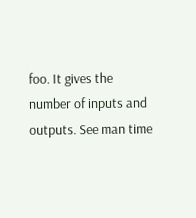foo. It gives the number of inputs and outputs. See man time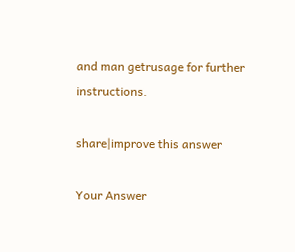and man getrusage for further instructions.

share|improve this answer

Your Answer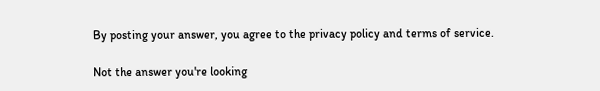By posting your answer, you agree to the privacy policy and terms of service.

Not the answer you're looking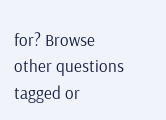for? Browse other questions tagged or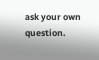ask your own question.